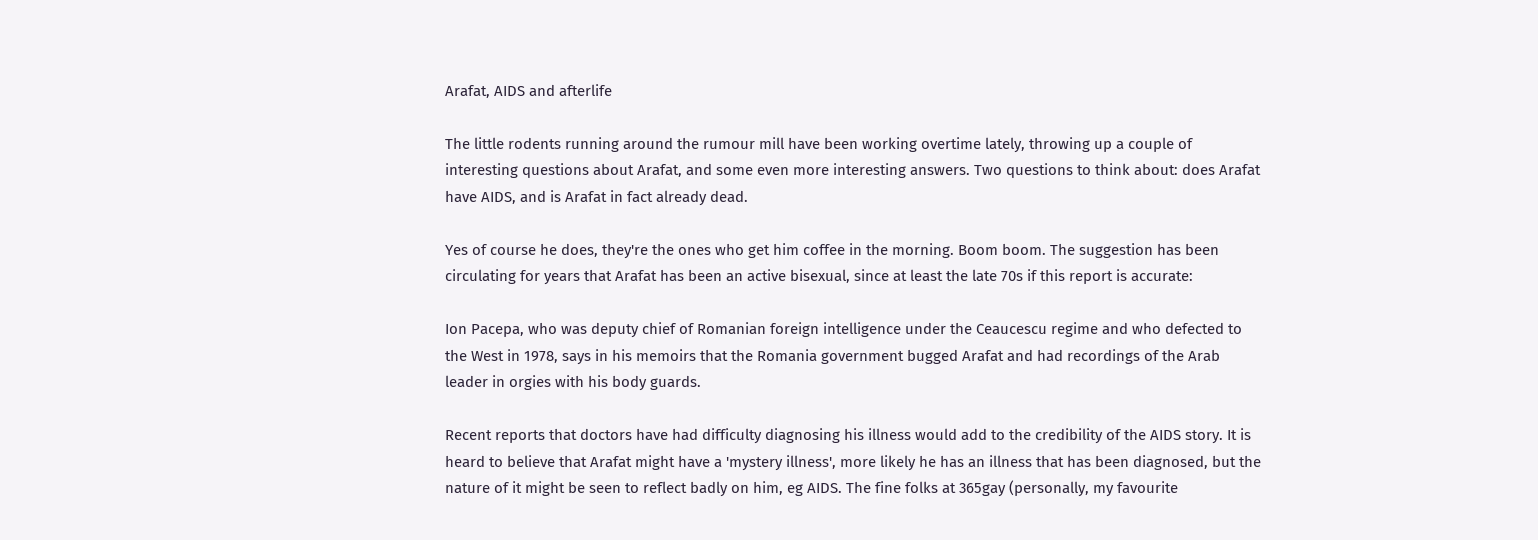Arafat, AIDS and afterlife

The little rodents running around the rumour mill have been working overtime lately, throwing up a couple of interesting questions about Arafat, and some even more interesting answers. Two questions to think about: does Arafat have AIDS, and is Arafat in fact already dead.

Yes of course he does, they're the ones who get him coffee in the morning. Boom boom. The suggestion has been circulating for years that Arafat has been an active bisexual, since at least the late 70s if this report is accurate:

Ion Pacepa, who was deputy chief of Romanian foreign intelligence under the Ceaucescu regime and who defected to the West in 1978, says in his memoirs that the Romania government bugged Arafat and had recordings of the Arab leader in orgies with his body guards.

Recent reports that doctors have had difficulty diagnosing his illness would add to the credibility of the AIDS story. It is heard to believe that Arafat might have a 'mystery illness', more likely he has an illness that has been diagnosed, but the nature of it might be seen to reflect badly on him, eg AIDS. The fine folks at 365gay (personally, my favourite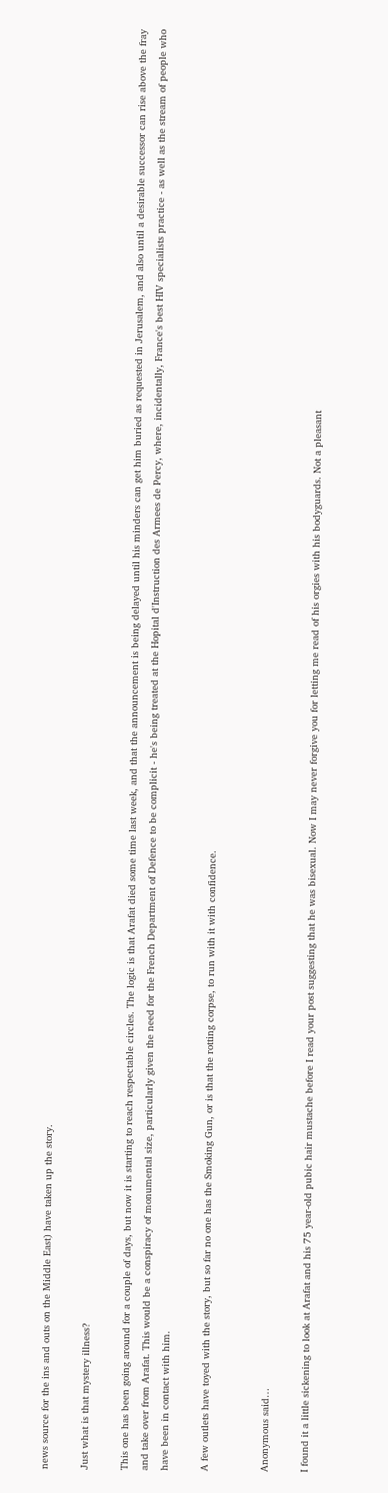news source for the ins and outs on the Middle East) have taken up the story.

Just what is that mystery illness?

This one has been going around for a couple of days, but now it is starting to reach respectable circles. The logic is that Arafat died some time last week, and that the announcement is being delayed until his minders can get him buried as requested in Jerusalem, and also until a desirable successor can rise above the fray and take over from Arafat. This would be a conspiracy of monumental size, particularly given the need for the French Department of Defence to be complicit - he's being treated at the Hopital d'Instruction des Armees de Percy, where, incidentally, France's best HIV specialists practice - as well as the stream of people who have been in contact with him.

A few outlets have toyed with the story, but so far no one has the Smoking Gun, or is that the rotting corpse, to run with it with confidence.


Anonymous said…

I found it a little sickening to look at Arafat and his 75 year-old pubic hair mustache before I read your post suggesting that he was bisexual. Now I may never forgive you for letting me read of his orgies with his bodyguards. Not a pleasant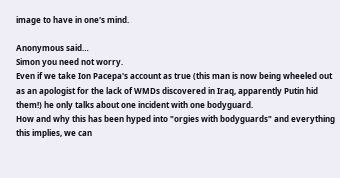image to have in one's mind.

Anonymous said…
Simon you need not worry.
Even if we take Ion Pacepa's account as true (this man is now being wheeled out as an apologist for the lack of WMDs discovered in Iraq, apparently Putin hid them!) he only talks about one incident with one bodyguard.
How and why this has been hyped into "orgies with bodyguards" and everything this implies, we can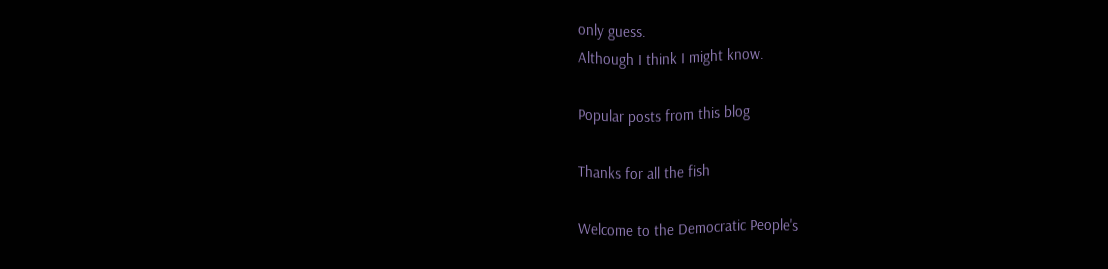only guess.
Although I think I might know.

Popular posts from this blog

Thanks for all the fish

Welcome to the Democratic People's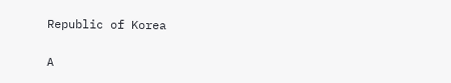Republic of Korea

A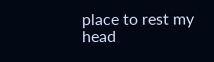place to rest my head